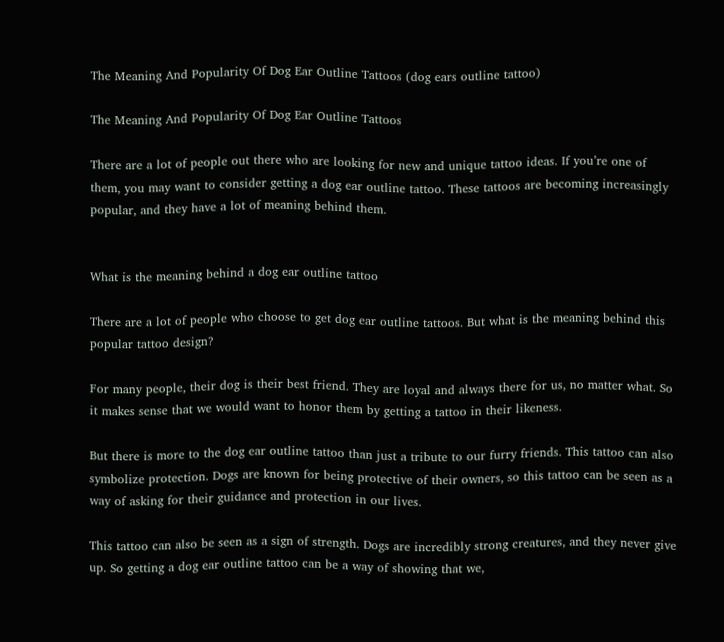The Meaning And Popularity Of Dog Ear Outline Tattoos (dog ears outline tattoo)

The Meaning And Popularity Of Dog Ear Outline Tattoos

There are a lot of people out there who are looking for new and unique tattoo ideas. If you’re one of them, you may want to consider getting a dog ear outline tattoo. These tattoos are becoming increasingly popular, and they have a lot of meaning behind them.


What is the meaning behind a dog ear outline tattoo

There are a lot of people who choose to get dog ear outline tattoos. But what is the meaning behind this popular tattoo design?

For many people, their dog is their best friend. They are loyal and always there for us, no matter what. So it makes sense that we would want to honor them by getting a tattoo in their likeness.

But there is more to the dog ear outline tattoo than just a tribute to our furry friends. This tattoo can also symbolize protection. Dogs are known for being protective of their owners, so this tattoo can be seen as a way of asking for their guidance and protection in our lives.

This tattoo can also be seen as a sign of strength. Dogs are incredibly strong creatures, and they never give up. So getting a dog ear outline tattoo can be a way of showing that we,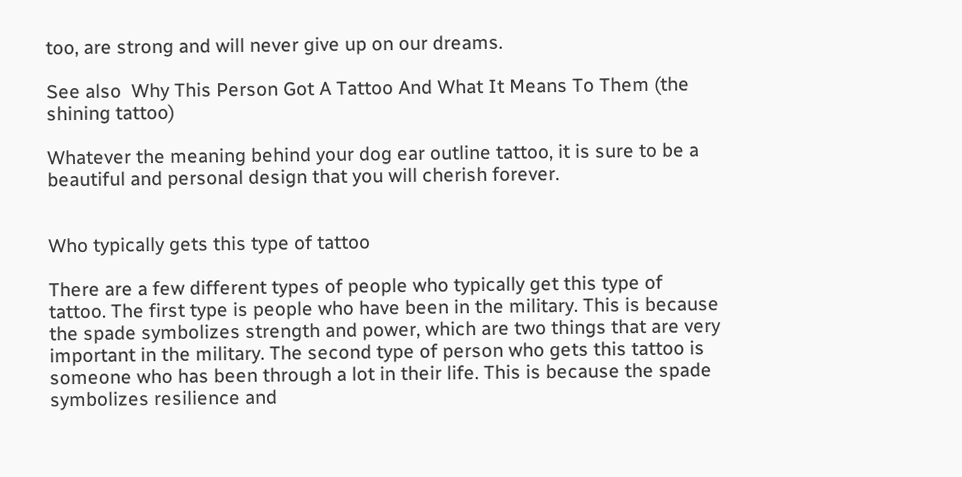too, are strong and will never give up on our dreams.

See also  Why This Person Got A Tattoo And What It Means To Them (the shining tattoo)

Whatever the meaning behind your dog ear outline tattoo, it is sure to be a beautiful and personal design that you will cherish forever.


Who typically gets this type of tattoo

There are a few different types of people who typically get this type of tattoo. The first type is people who have been in the military. This is because the spade symbolizes strength and power, which are two things that are very important in the military. The second type of person who gets this tattoo is someone who has been through a lot in their life. This is because the spade symbolizes resilience and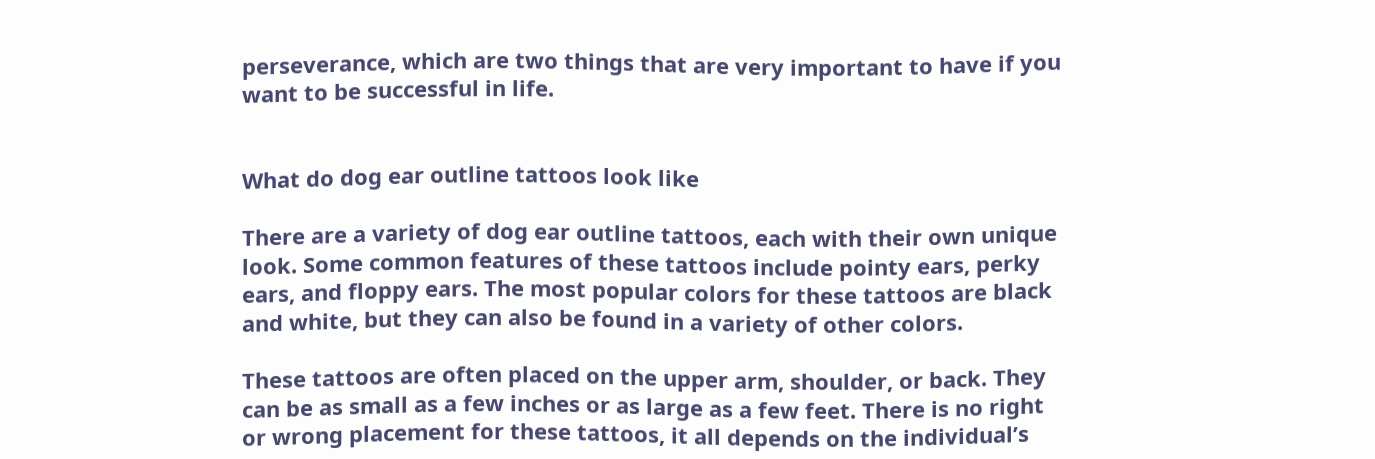perseverance, which are two things that are very important to have if you want to be successful in life.


What do dog ear outline tattoos look like

There are a variety of dog ear outline tattoos, each with their own unique look. Some common features of these tattoos include pointy ears, perky ears, and floppy ears. The most popular colors for these tattoos are black and white, but they can also be found in a variety of other colors.

These tattoos are often placed on the upper arm, shoulder, or back. They can be as small as a few inches or as large as a few feet. There is no right or wrong placement for these tattoos, it all depends on the individual’s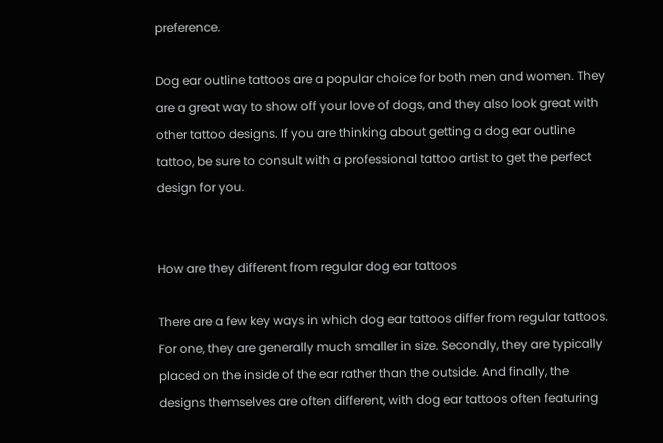preference.

Dog ear outline tattoos are a popular choice for both men and women. They are a great way to show off your love of dogs, and they also look great with other tattoo designs. If you are thinking about getting a dog ear outline tattoo, be sure to consult with a professional tattoo artist to get the perfect design for you.


How are they different from regular dog ear tattoos

There are a few key ways in which dog ear tattoos differ from regular tattoos. For one, they are generally much smaller in size. Secondly, they are typically placed on the inside of the ear rather than the outside. And finally, the designs themselves are often different, with dog ear tattoos often featuring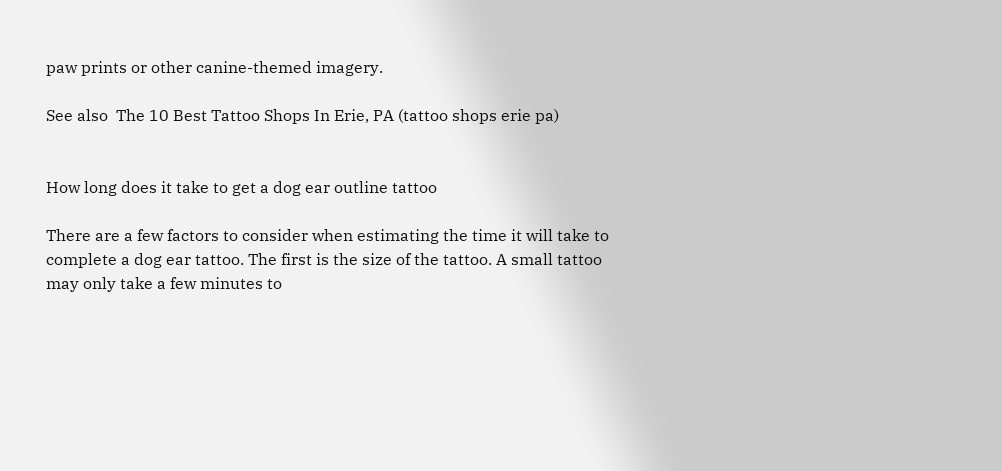paw prints or other canine-themed imagery.

See also  The 10 Best Tattoo Shops In Erie, PA (tattoo shops erie pa)


How long does it take to get a dog ear outline tattoo

There are a few factors to consider when estimating the time it will take to complete a dog ear tattoo. The first is the size of the tattoo. A small tattoo may only take a few minutes to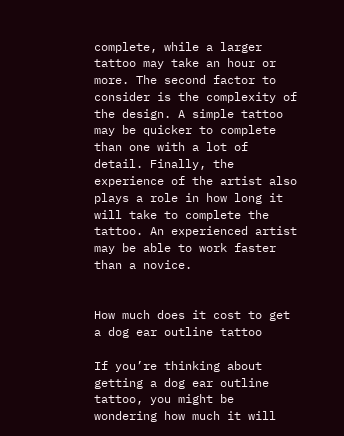complete, while a larger tattoo may take an hour or more. The second factor to consider is the complexity of the design. A simple tattoo may be quicker to complete than one with a lot of detail. Finally, the experience of the artist also plays a role in how long it will take to complete the tattoo. An experienced artist may be able to work faster than a novice.


How much does it cost to get a dog ear outline tattoo

If you’re thinking about getting a dog ear outline tattoo, you might be wondering how much it will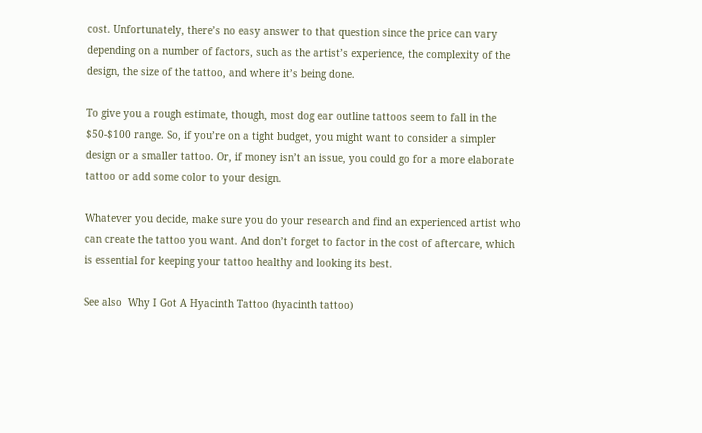cost. Unfortunately, there’s no easy answer to that question since the price can vary depending on a number of factors, such as the artist’s experience, the complexity of the design, the size of the tattoo, and where it’s being done.

To give you a rough estimate, though, most dog ear outline tattoos seem to fall in the $50-$100 range. So, if you’re on a tight budget, you might want to consider a simpler design or a smaller tattoo. Or, if money isn’t an issue, you could go for a more elaborate tattoo or add some color to your design.

Whatever you decide, make sure you do your research and find an experienced artist who can create the tattoo you want. And don’t forget to factor in the cost of aftercare, which is essential for keeping your tattoo healthy and looking its best.

See also  Why I Got A Hyacinth Tattoo (hyacinth tattoo)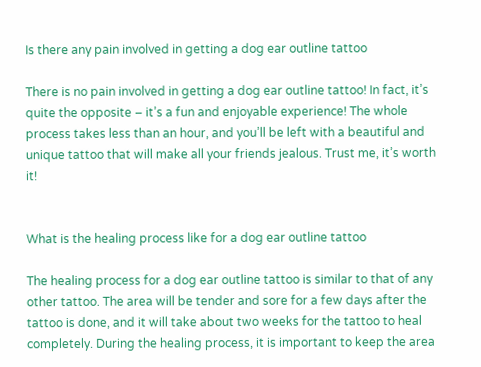Is there any pain involved in getting a dog ear outline tattoo

There is no pain involved in getting a dog ear outline tattoo! In fact, it’s quite the opposite – it’s a fun and enjoyable experience! The whole process takes less than an hour, and you’ll be left with a beautiful and unique tattoo that will make all your friends jealous. Trust me, it’s worth it!


What is the healing process like for a dog ear outline tattoo

The healing process for a dog ear outline tattoo is similar to that of any other tattoo. The area will be tender and sore for a few days after the tattoo is done, and it will take about two weeks for the tattoo to heal completely. During the healing process, it is important to keep the area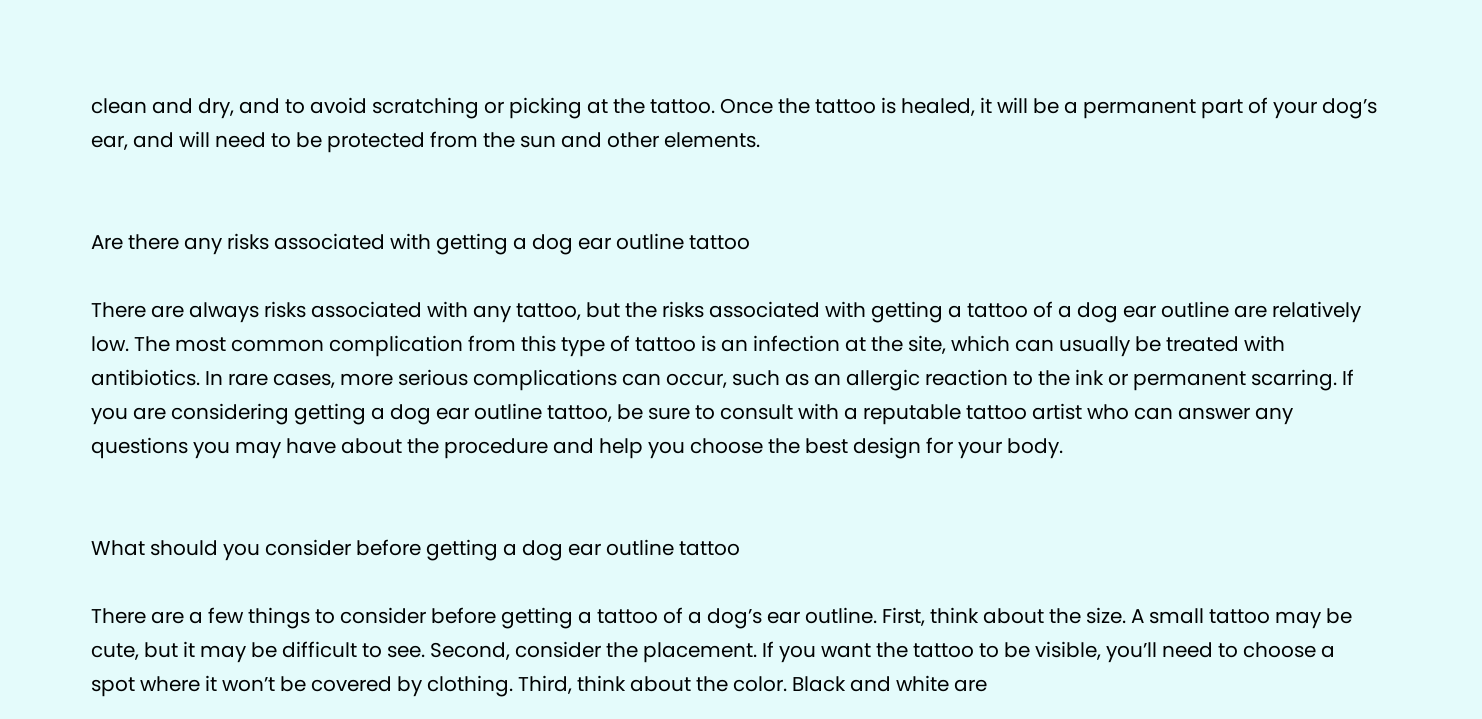clean and dry, and to avoid scratching or picking at the tattoo. Once the tattoo is healed, it will be a permanent part of your dog’s ear, and will need to be protected from the sun and other elements.


Are there any risks associated with getting a dog ear outline tattoo

There are always risks associated with any tattoo, but the risks associated with getting a tattoo of a dog ear outline are relatively low. The most common complication from this type of tattoo is an infection at the site, which can usually be treated with antibiotics. In rare cases, more serious complications can occur, such as an allergic reaction to the ink or permanent scarring. If you are considering getting a dog ear outline tattoo, be sure to consult with a reputable tattoo artist who can answer any questions you may have about the procedure and help you choose the best design for your body.


What should you consider before getting a dog ear outline tattoo

There are a few things to consider before getting a tattoo of a dog’s ear outline. First, think about the size. A small tattoo may be cute, but it may be difficult to see. Second, consider the placement. If you want the tattoo to be visible, you’ll need to choose a spot where it won’t be covered by clothing. Third, think about the color. Black and white are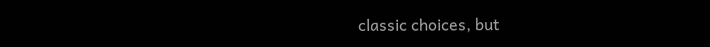classic choices, but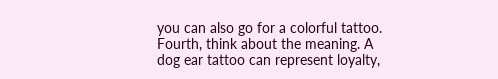you can also go for a colorful tattoo. Fourth, think about the meaning. A dog ear tattoo can represent loyalty,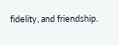fidelity, and friendship.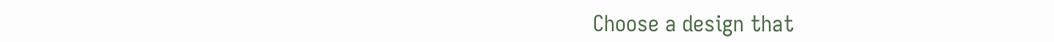Choose a design that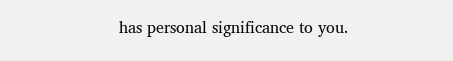has personal significance to you.